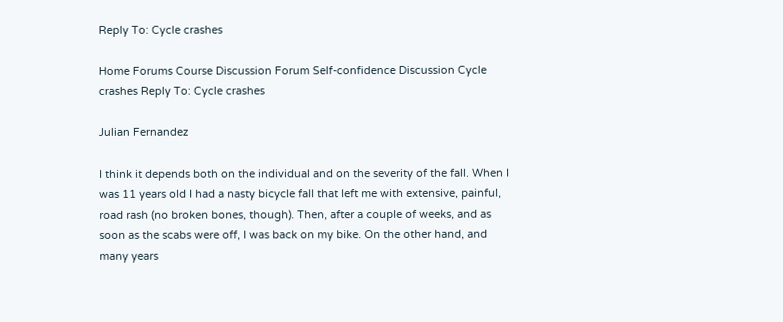Reply To: Cycle crashes

Home Forums Course Discussion Forum Self-confidence Discussion Cycle crashes Reply To: Cycle crashes

Julian Fernandez

I think it depends both on the individual and on the severity of the fall. When I was 11 years old I had a nasty bicycle fall that left me with extensive, painful, road rash (no broken bones, though). Then, after a couple of weeks, and as soon as the scabs were off, I was back on my bike. On the other hand, and many years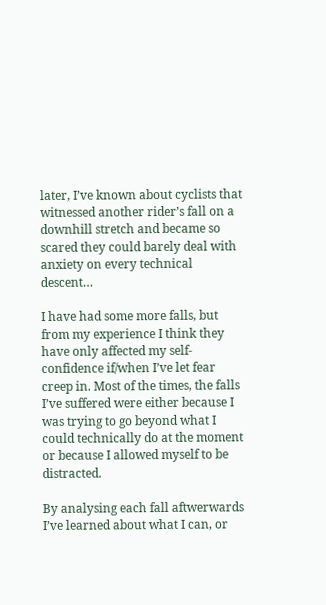later, I’ve known about cyclists that witnessed another rider’s fall on a downhill stretch and became so scared they could barely deal with anxiety on every technical descent…

I have had some more falls, but from my experience I think they have only affected my self-confidence if/when I’ve let fear creep in. Most of the times, the falls I’ve suffered were either because I was trying to go beyond what I could technically do at the moment or because I allowed myself to be distracted.

By analysing each fall aftwerwards I’ve learned about what I can, or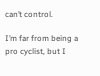can’t control.

I’m far from being a pro cyclist, but I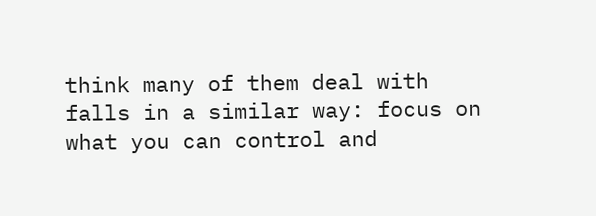think many of them deal with falls in a similar way: focus on what you can control and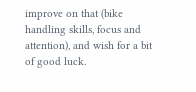improve on that (bike handling skills, focus and attention), and wish for a bit of good luck.